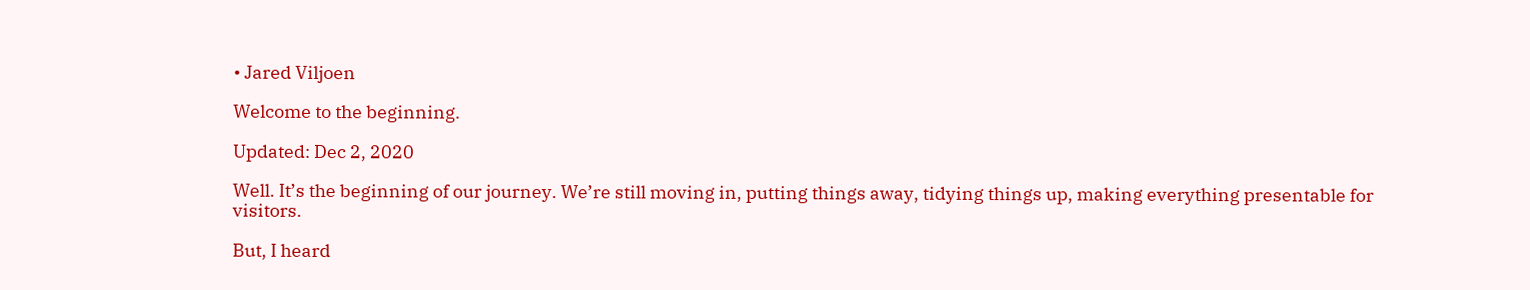• Jared Viljoen

Welcome to the beginning.

Updated: Dec 2, 2020

Well. It’s the beginning of our journey. We’re still moving in, putting things away, tidying things up, making everything presentable for visitors.

But, I heard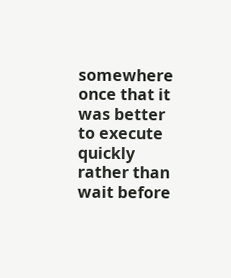somewhere once that it was better to execute quickly rather than wait before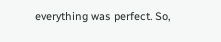everything was perfect. So,